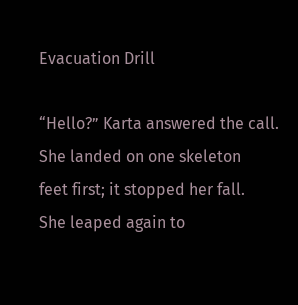Evacuation Drill

“Hello?” Karta answered the call.
She landed on one skeleton
feet first; it stopped her fall.
She leaped again to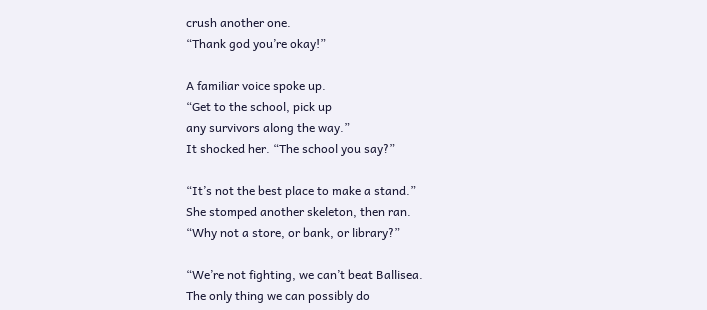crush another one.
“Thank god you’re okay!”

A familiar voice spoke up.
“Get to the school, pick up
any survivors along the way.”
It shocked her. “The school you say?”

“It’s not the best place to make a stand.”
She stomped another skeleton, then ran.
“Why not a store, or bank, or library?”

“We’re not fighting, we can’t beat Ballisea.
The only thing we can possibly do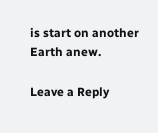is start on another Earth anew.

Leave a Reply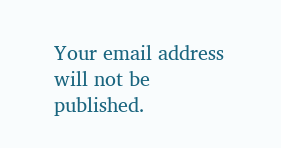Your email address will not be published.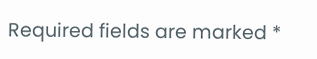Required fields are marked *